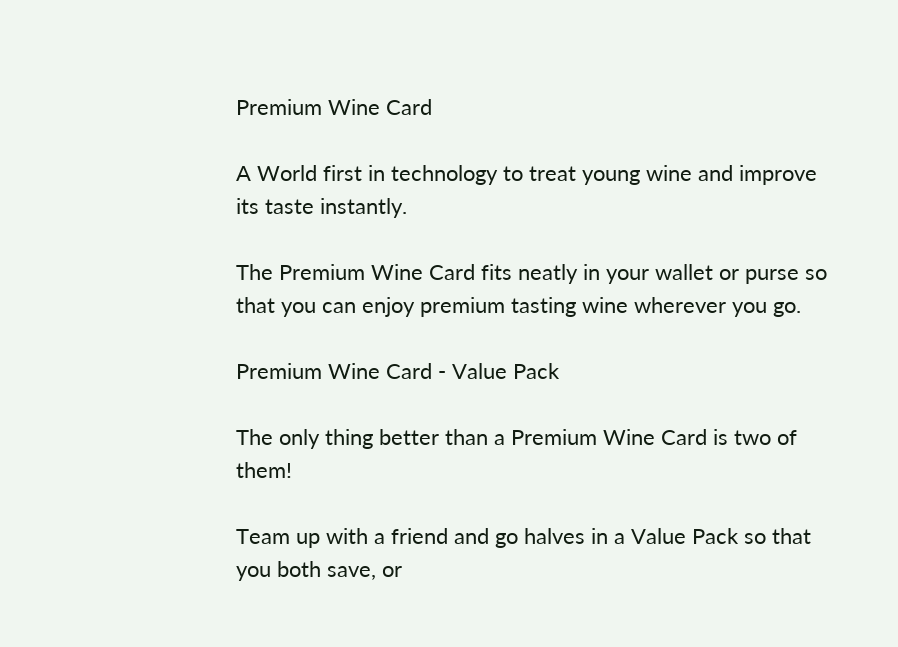Premium Wine Card

A World first in technology to treat young wine and improve its taste instantly.

The Premium Wine Card fits neatly in your wallet or purse so that you can enjoy premium tasting wine wherever you go.

Premium Wine Card - Value Pack

The only thing better than a Premium Wine Card is two of them!

Team up with a friend and go halves in a Value Pack so that you both save, or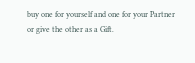buy one for yourself and one for your Partner or give the other as a Gift.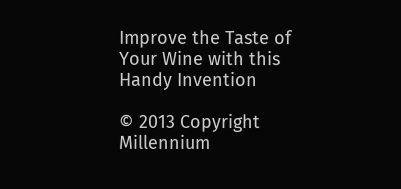Improve the Taste of Your Wine with this Handy Invention

© 2013 Copyright Millennium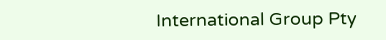International Group Pty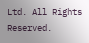Ltd. All Rights Reserved.